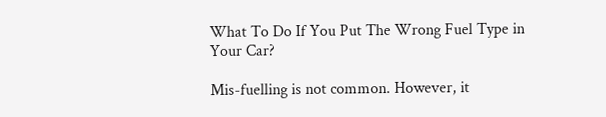What To Do If You Put The Wrong Fuel Type in Your Car?

Mis-fuelling is not common. However, it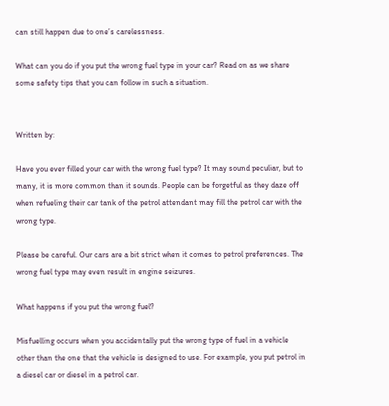can still happen due to one’s carelessness.

What can you do if you put the wrong fuel type in your car? Read on as we share some safety tips that you can follow in such a situation.


Written by:

Have you ever filled your car with the wrong fuel type? It may sound peculiar, but to many, it is more common than it sounds. People can be forgetful as they daze off when refueling their car tank of the petrol attendant may fill the petrol car with the wrong type.

Please be careful. Our cars are a bit strict when it comes to petrol preferences. The wrong fuel type may even result in engine seizures.

What happens if you put the wrong fuel?

Misfuelling occurs when you accidentally put the wrong type of fuel in a vehicle other than the one that the vehicle is designed to use. For example, you put petrol in a diesel car or diesel in a petrol car.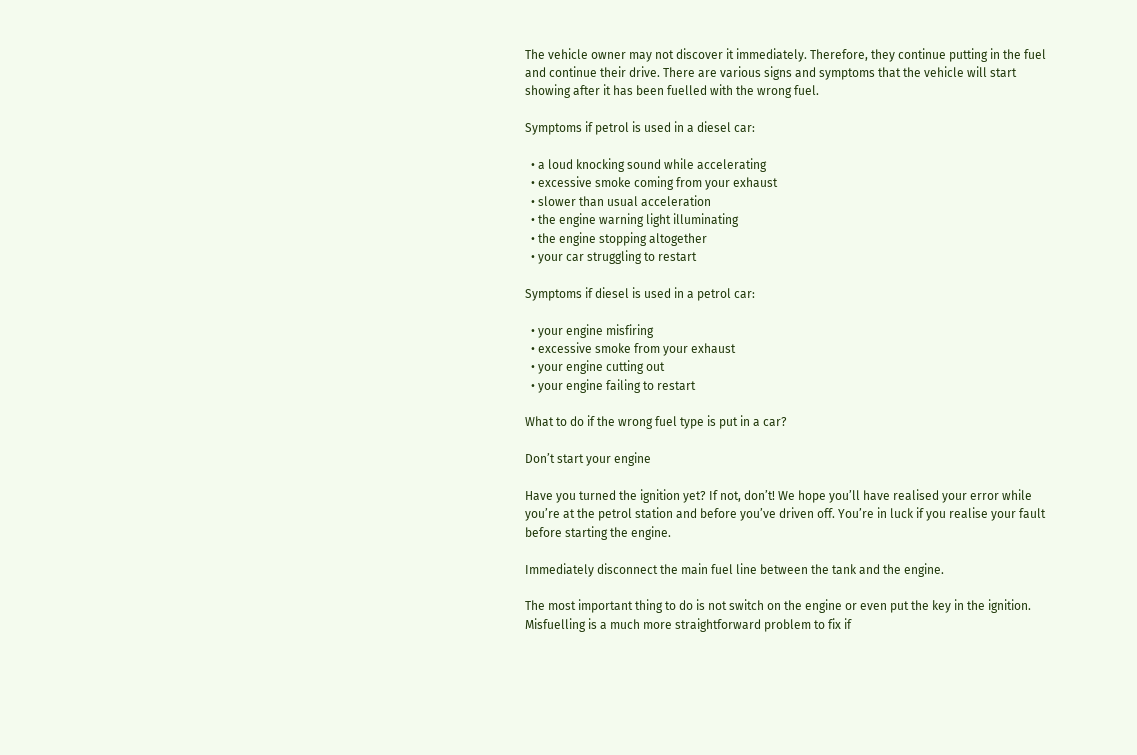The vehicle owner may not discover it immediately. Therefore, they continue putting in the fuel and continue their drive. There are various signs and symptoms that the vehicle will start showing after it has been fuelled with the wrong fuel.

Symptoms if petrol is used in a diesel car:

  • a loud knocking sound while accelerating
  • excessive smoke coming from your exhaust
  • slower than usual acceleration
  • the engine warning light illuminating
  • the engine stopping altogether
  • your car struggling to restart

Symptoms if diesel is used in a petrol car:

  • your engine misfiring
  • excessive smoke from your exhaust
  • your engine cutting out
  • your engine failing to restart

What to do if the wrong fuel type is put in a car?

Don’t start your engine

Have you turned the ignition yet? If not, don’t! We hope you’ll have realised your error while you’re at the petrol station and before you’ve driven off. You’re in luck if you realise your fault before starting the engine.

Immediately disconnect the main fuel line between the tank and the engine.

The most important thing to do is not switch on the engine or even put the key in the ignition. Misfuelling is a much more straightforward problem to fix if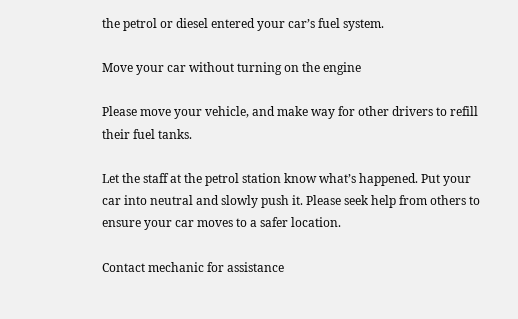the petrol or diesel entered your car’s fuel system.

Move your car without turning on the engine

Please move your vehicle, and make way for other drivers to refill their fuel tanks.

Let the staff at the petrol station know what’s happened. Put your car into neutral and slowly push it. Please seek help from others to ensure your car moves to a safer location.

Contact mechanic for assistance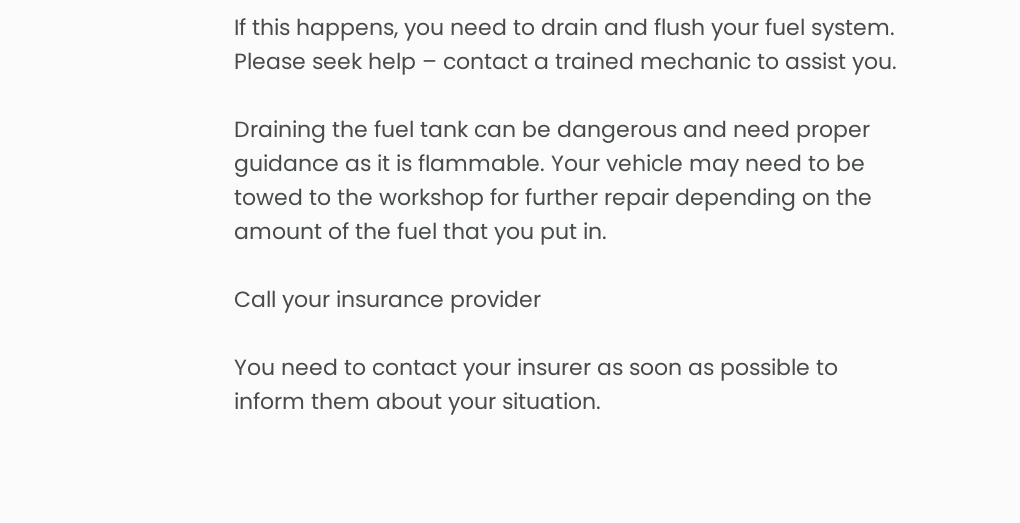If this happens, you need to drain and flush your fuel system. Please seek help – contact a trained mechanic to assist you.

Draining the fuel tank can be dangerous and need proper guidance as it is flammable. Your vehicle may need to be towed to the workshop for further repair depending on the amount of the fuel that you put in.

Call your insurance provider

You need to contact your insurer as soon as possible to inform them about your situation.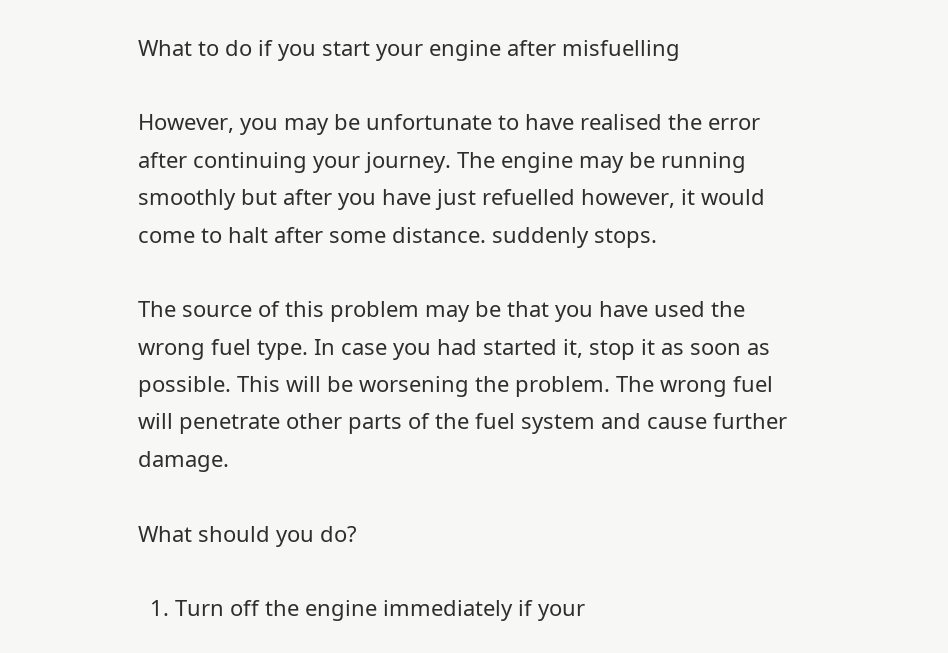What to do if you start your engine after misfuelling

However, you may be unfortunate to have realised the error after continuing your journey. The engine may be running smoothly but after you have just refuelled however, it would come to halt after some distance. suddenly stops.

The source of this problem may be that you have used the wrong fuel type. In case you had started it, stop it as soon as possible. This will be worsening the problem. The wrong fuel will penetrate other parts of the fuel system and cause further damage.

What should you do?

  1. Turn off the engine immediately if your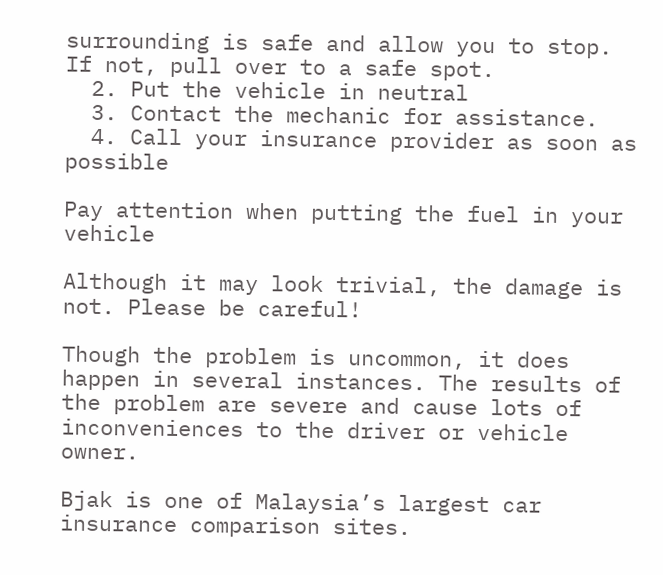surrounding is safe and allow you to stop. If not, pull over to a safe spot.
  2. Put the vehicle in neutral
  3. Contact the mechanic for assistance.
  4. Call your insurance provider as soon as possible

Pay attention when putting the fuel in your vehicle

Although it may look trivial, the damage is not. Please be careful!

Though the problem is uncommon, it does happen in several instances. The results of the problem are severe and cause lots of inconveniences to the driver or vehicle owner.

Bjak is one of Malaysia’s largest car insurance comparison sites.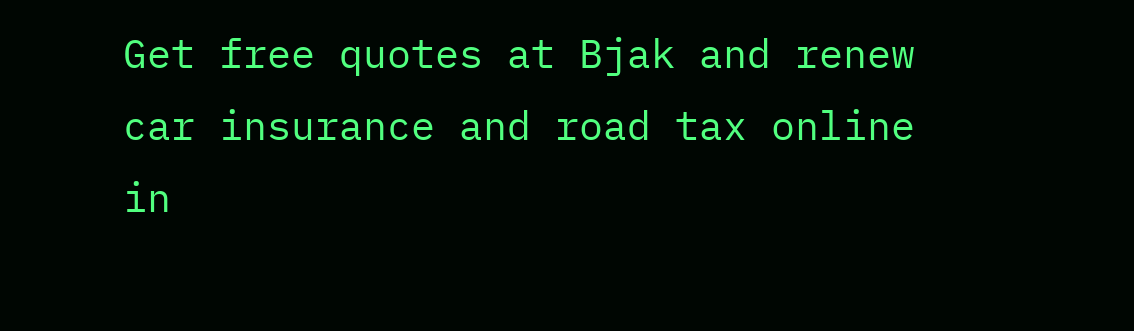Get free quotes at Bjak and renew car insurance and road tax online in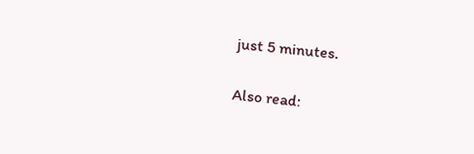just 5 minutes.

Also read: